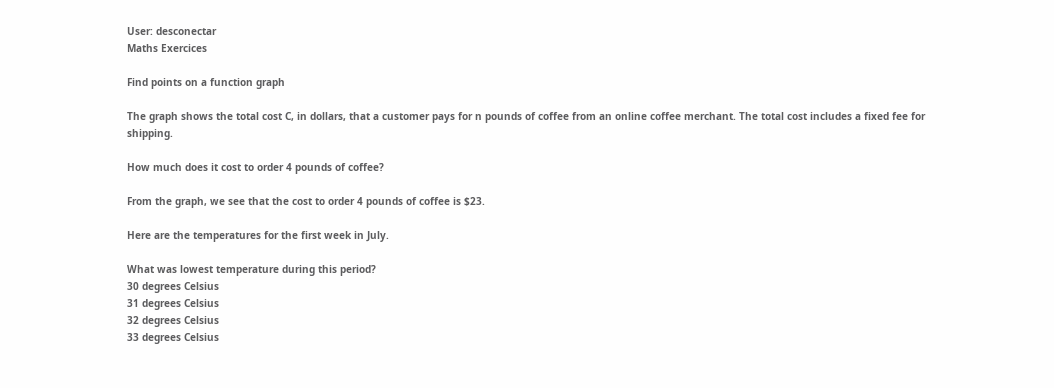User: desconectar
Maths Exercices

Find points on a function graph

The graph shows the total cost C, in dollars, that a customer pays for n pounds of coffee from an online coffee merchant. The total cost includes a fixed fee for shipping.

How much does it cost to order 4 pounds of coffee?

From the graph, we see that the cost to order 4 pounds of coffee is $23.

Here are the temperatures for the first week in July.

What was lowest temperature during this period?
30 degrees Celsius
31 degrees Celsius
32 degrees Celsius
33 degrees Celsius